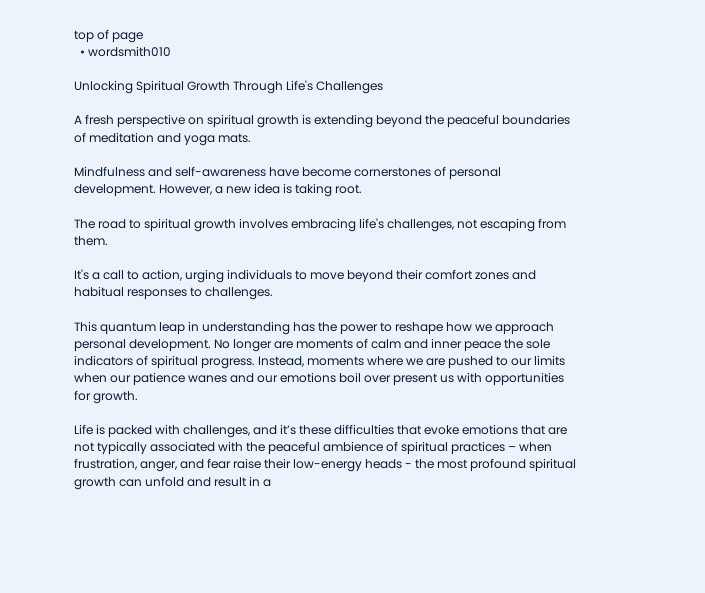top of page
  • wordsmith010

Unlocking Spiritual Growth Through Life's Challenges

A fresh perspective on spiritual growth is extending beyond the peaceful boundaries of meditation and yoga mats.

Mindfulness and self-awareness have become cornerstones of personal development. However, a new idea is taking root.

The road to spiritual growth involves embracing life's challenges, not escaping from them.

It's a call to action, urging individuals to move beyond their comfort zones and habitual responses to challenges.

This quantum leap in understanding has the power to reshape how we approach personal development. No longer are moments of calm and inner peace the sole indicators of spiritual progress. Instead, moments where we are pushed to our limits when our patience wanes and our emotions boil over present us with opportunities for growth.

Life is packed with challenges, and it’s these difficulties that evoke emotions that are not typically associated with the peaceful ambience of spiritual practices – when frustration, anger, and fear raise their low-energy heads - the most profound spiritual growth can unfold and result in a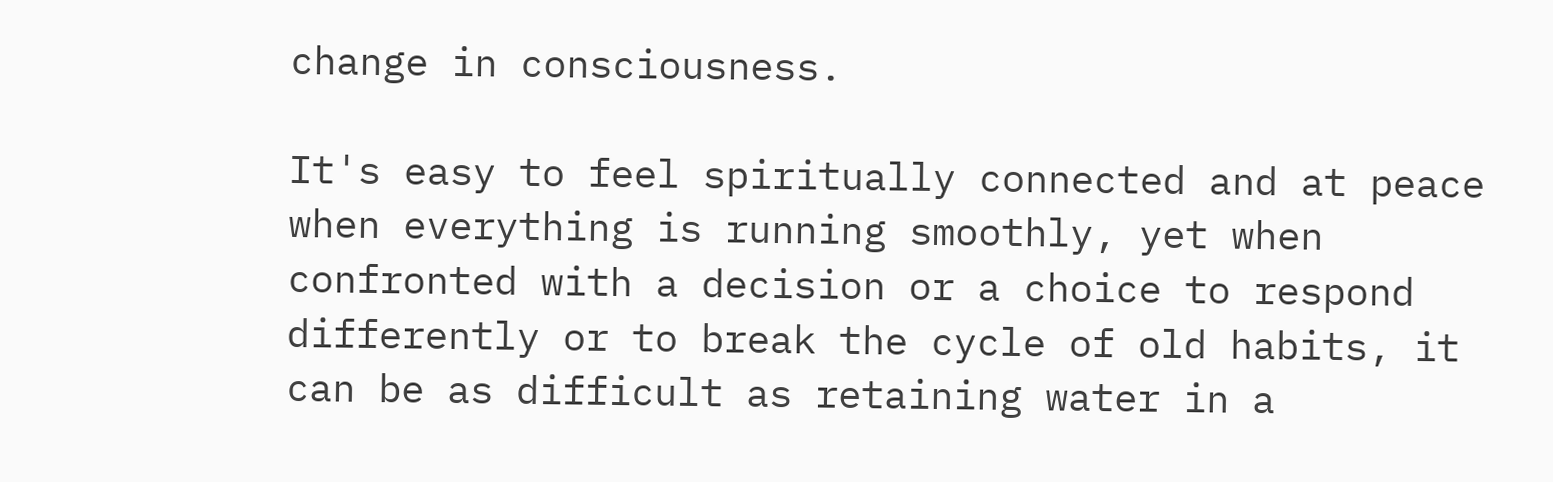change in consciousness.

It's easy to feel spiritually connected and at peace when everything is running smoothly, yet when confronted with a decision or a choice to respond differently or to break the cycle of old habits, it can be as difficult as retaining water in a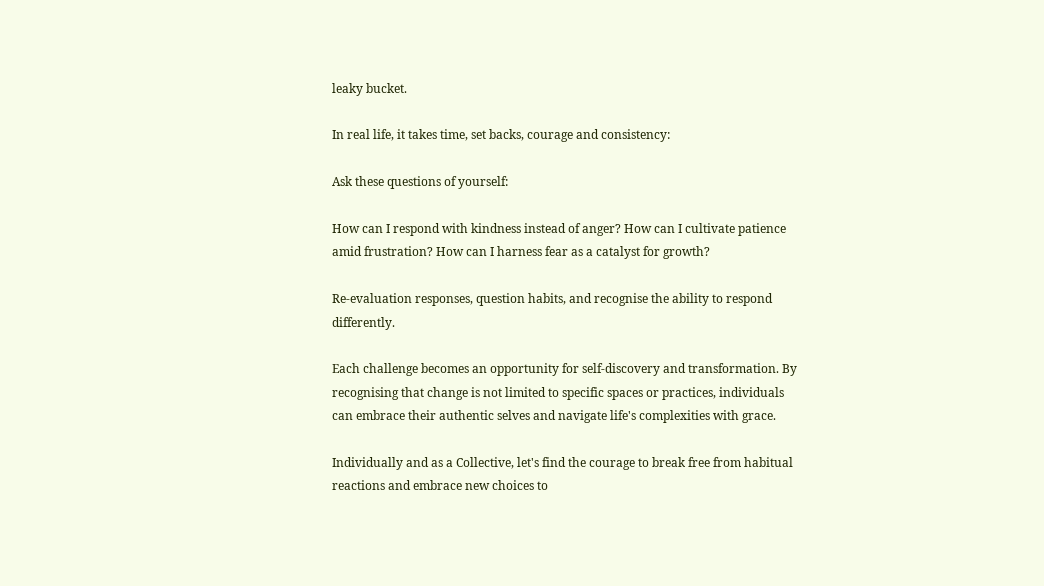leaky bucket.

In real life, it takes time, set backs, courage and consistency:

Ask these questions of yourself:

How can I respond with kindness instead of anger? How can I cultivate patience amid frustration? How can I harness fear as a catalyst for growth?

Re-evaluation responses, question habits, and recognise the ability to respond differently.

Each challenge becomes an opportunity for self-discovery and transformation. By recognising that change is not limited to specific spaces or practices, individuals can embrace their authentic selves and navigate life's complexities with grace.

Individually and as a Collective, let's find the courage to break free from habitual reactions and embrace new choices to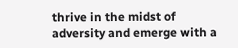thrive in the midst of adversity and emerge with a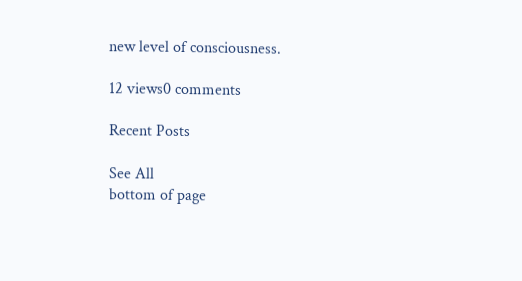new level of consciousness.

12 views0 comments

Recent Posts

See All
bottom of page